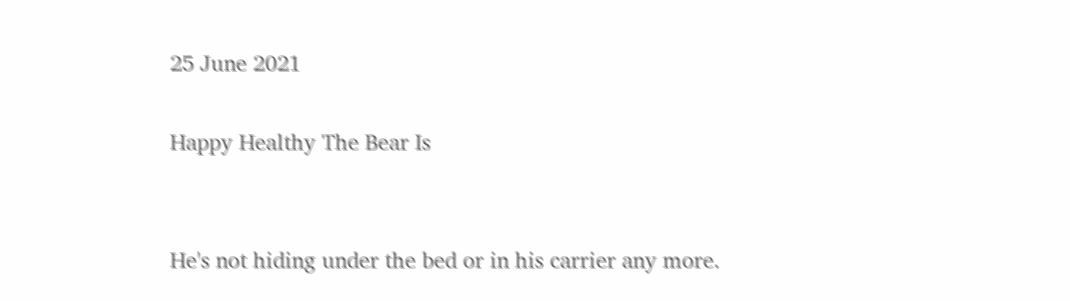25 June 2021

Happy Healthy The Bear Is


He's not hiding under the bed or in his carrier any more.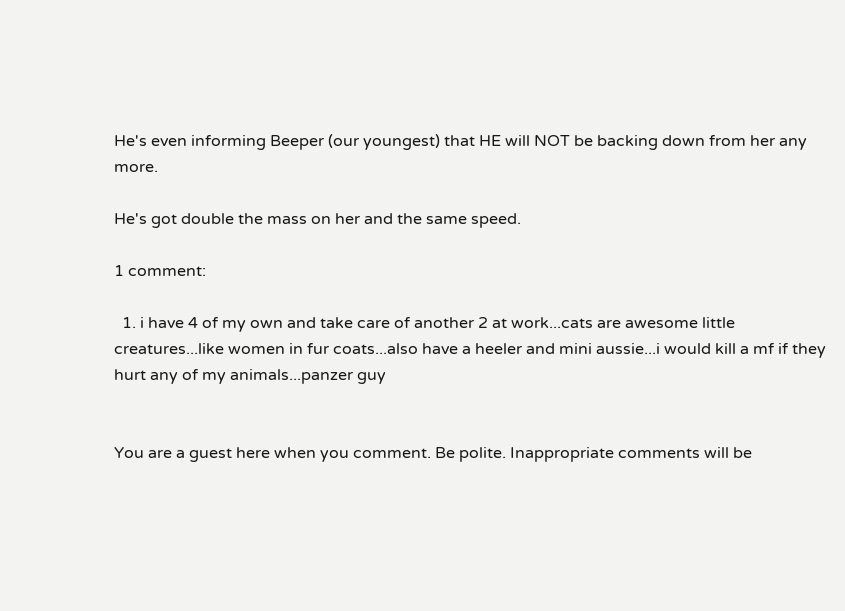He's even informing Beeper (our youngest) that HE will NOT be backing down from her any more.

He's got double the mass on her and the same speed.

1 comment:

  1. i have 4 of my own and take care of another 2 at work...cats are awesome little creatures...like women in fur coats...also have a heeler and mini aussie...i would kill a mf if they hurt any of my animals...panzer guy


You are a guest here when you comment. Be polite. Inappropriate comments will be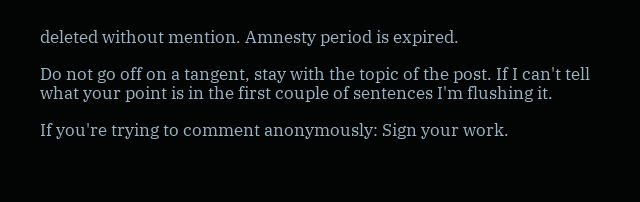deleted without mention. Amnesty period is expired.

Do not go off on a tangent, stay with the topic of the post. If I can't tell what your point is in the first couple of sentences I'm flushing it.

If you're trying to comment anonymously: Sign your work.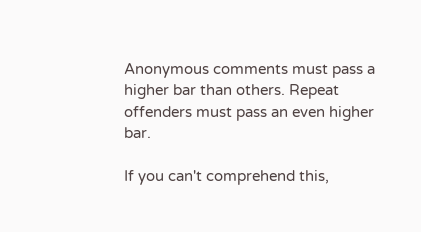Anonymous comments must pass a higher bar than others. Repeat offenders must pass an even higher bar.

If you can't comprehend this,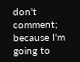don't comment; because I'm going to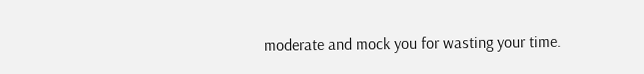moderate and mock you for wasting your time.